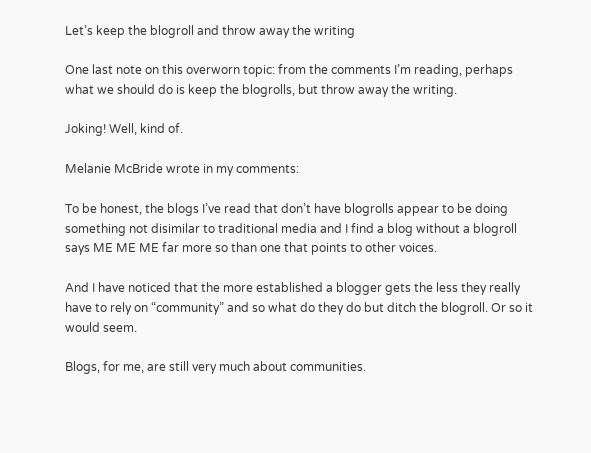Let’s keep the blogroll and throw away the writing

One last note on this overworn topic: from the comments I’m reading, perhaps what we should do is keep the blogrolls, but throw away the writing.

Joking! Well, kind of.

Melanie McBride wrote in my comments:

To be honest, the blogs I’ve read that don’t have blogrolls appear to be doing something not disimilar to traditional media and I find a blog without a blogroll says ME ME ME far more so than one that points to other voices.

And I have noticed that the more established a blogger gets the less they really have to rely on “community” and so what do they do but ditch the blogroll. Or so it would seem.

Blogs, for me, are still very much about communities.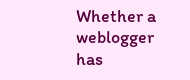Whether a weblogger has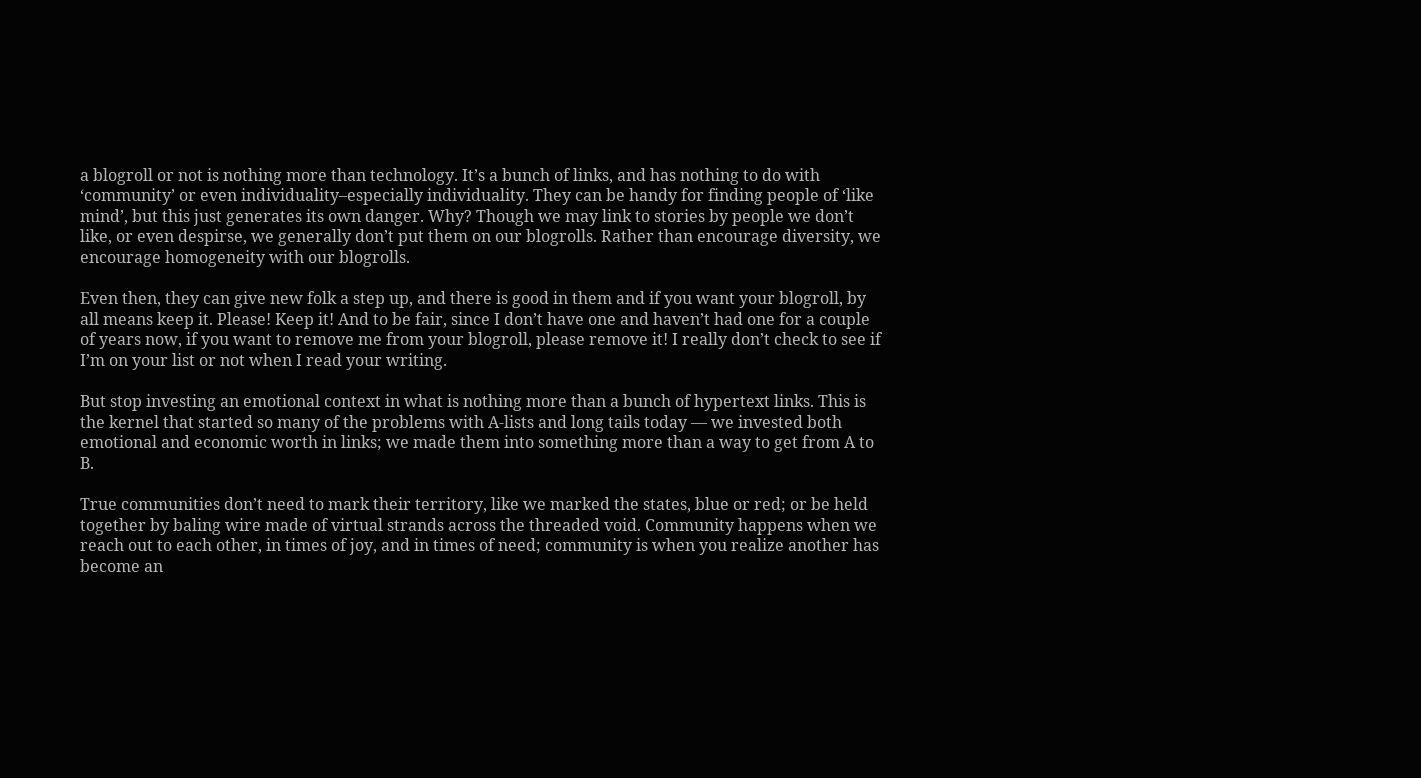a blogroll or not is nothing more than technology. It’s a bunch of links, and has nothing to do with ‘community’ or even individuality–especially individuality. They can be handy for finding people of ‘like mind’, but this just generates its own danger. Why? Though we may link to stories by people we don’t like, or even despirse, we generally don’t put them on our blogrolls. Rather than encourage diversity, we encourage homogeneity with our blogrolls.

Even then, they can give new folk a step up, and there is good in them and if you want your blogroll, by all means keep it. Please! Keep it! And to be fair, since I don’t have one and haven’t had one for a couple of years now, if you want to remove me from your blogroll, please remove it! I really don’t check to see if I’m on your list or not when I read your writing.

But stop investing an emotional context in what is nothing more than a bunch of hypertext links. This is the kernel that started so many of the problems with A-lists and long tails today — we invested both emotional and economic worth in links; we made them into something more than a way to get from A to B.

True communities don’t need to mark their territory, like we marked the states, blue or red; or be held together by baling wire made of virtual strands across the threaded void. Community happens when we reach out to each other, in times of joy, and in times of need; community is when you realize another has become an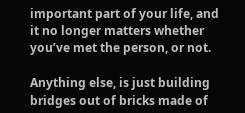important part of your life, and it no longer matters whether you’ve met the person, or not.

Anything else, is just building bridges out of bricks made of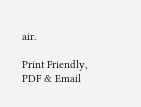air.

Print Friendly, PDF & Email